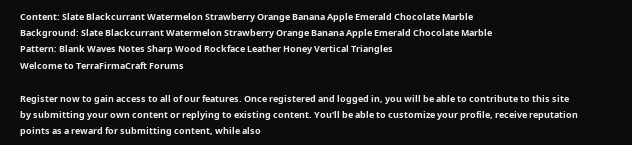Content: Slate Blackcurrant Watermelon Strawberry Orange Banana Apple Emerald Chocolate Marble
Background: Slate Blackcurrant Watermelon Strawberry Orange Banana Apple Emerald Chocolate Marble
Pattern: Blank Waves Notes Sharp Wood Rockface Leather Honey Vertical Triangles
Welcome to TerraFirmaCraft Forums

Register now to gain access to all of our features. Once registered and logged in, you will be able to contribute to this site by submitting your own content or replying to existing content. You'll be able to customize your profile, receive reputation points as a reward for submitting content, while also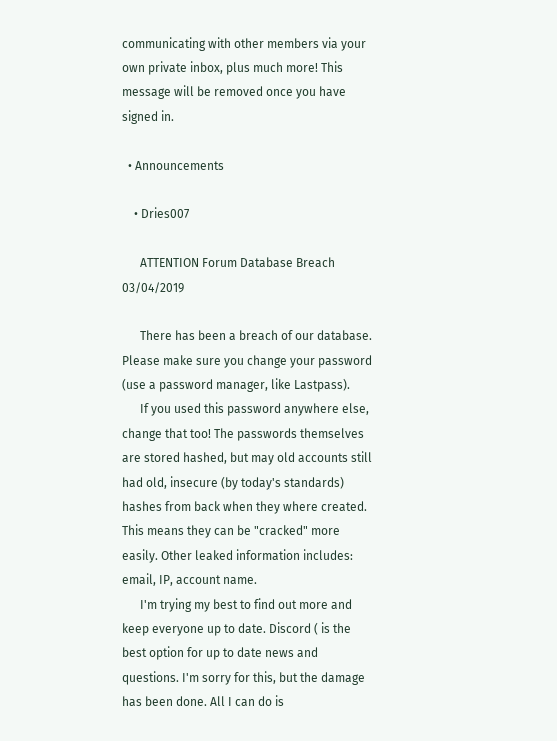communicating with other members via your own private inbox, plus much more! This message will be removed once you have signed in.

  • Announcements

    • Dries007

      ATTENTION Forum Database Breach   03/04/2019

      There has been a breach of our database. Please make sure you change your password (use a password manager, like Lastpass).
      If you used this password anywhere else, change that too! The passwords themselves are stored hashed, but may old accounts still had old, insecure (by today's standards) hashes from back when they where created. This means they can be "cracked" more easily. Other leaked information includes: email, IP, account name.
      I'm trying my best to find out more and keep everyone up to date. Discord ( is the best option for up to date news and questions. I'm sorry for this, but the damage has been done. All I can do is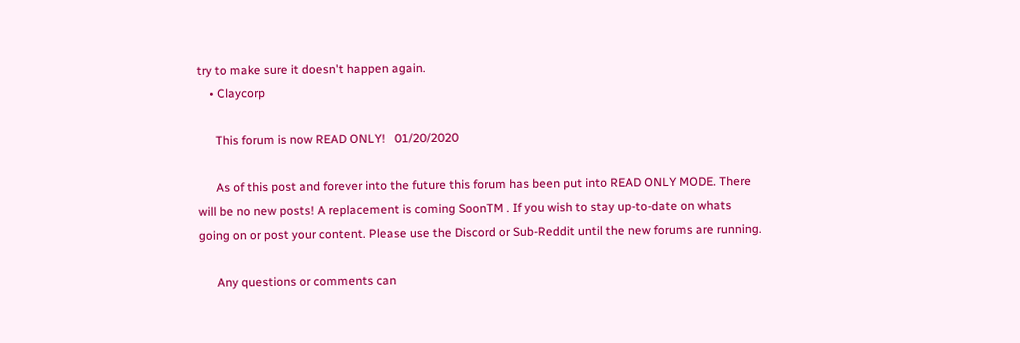try to make sure it doesn't happen again.
    • Claycorp

      This forum is now READ ONLY!   01/20/2020

      As of this post and forever into the future this forum has been put into READ ONLY MODE. There will be no new posts! A replacement is coming SoonTM . If you wish to stay up-to-date on whats going on or post your content. Please use the Discord or Sub-Reddit until the new forums are running.

      Any questions or comments can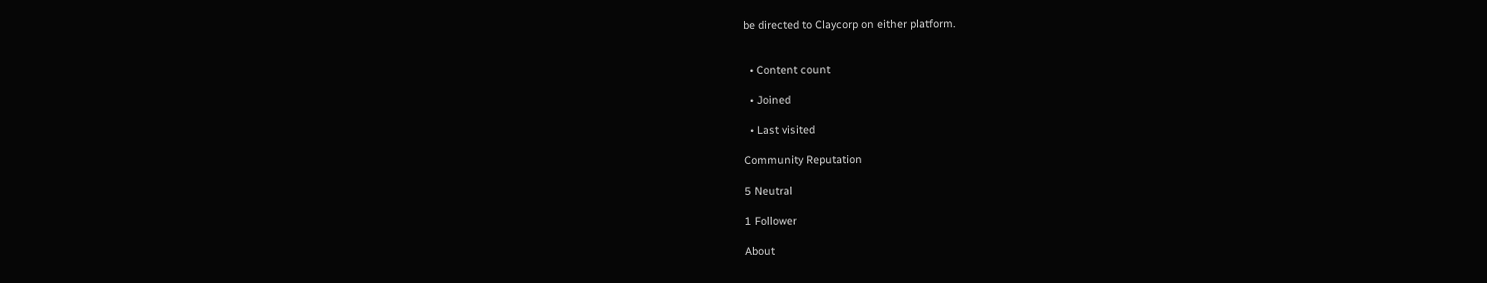be directed to Claycorp on either platform.


  • Content count

  • Joined

  • Last visited

Community Reputation

5 Neutral

1 Follower

About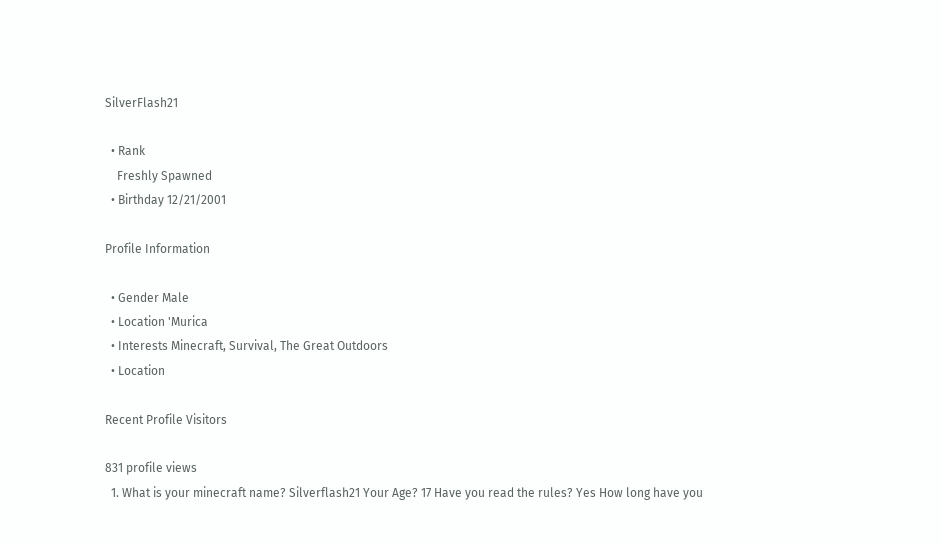SilverFlash21

  • Rank
    Freshly Spawned
  • Birthday 12/21/2001

Profile Information

  • Gender Male
  • Location 'Murica
  • Interests Minecraft, Survival, The Great Outdoors
  • Location

Recent Profile Visitors

831 profile views
  1. What is your minecraft name? Silverflash21 Your Age? 17 Have you read the rules? Yes How long have you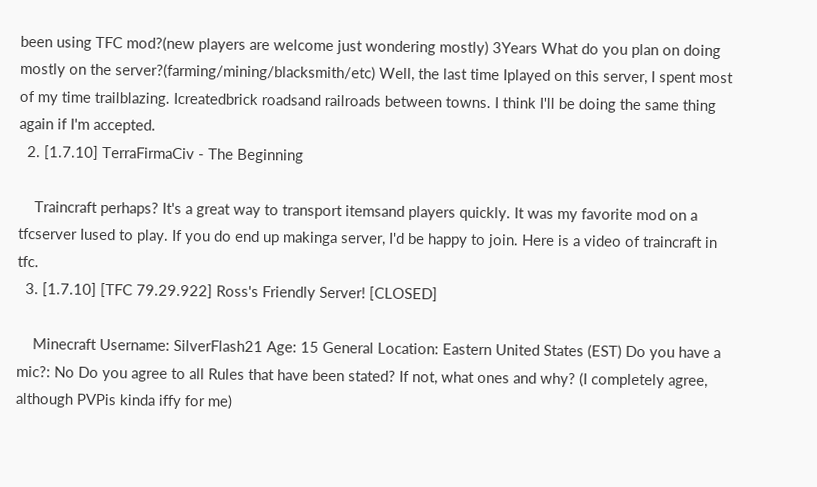been using TFC mod?(new players are welcome just wondering mostly) 3Years What do you plan on doing mostly on the server?(farming/mining/blacksmith/etc) Well, the last time Iplayed on this server, I spent most of my time trailblazing. Icreatedbrick roadsand railroads between towns. I think I'll be doing the same thing again if I'm accepted.
  2. [1.7.10] TerraFirmaCiv - The Beginning

    Traincraft perhaps? It's a great way to transport itemsand players quickly. It was my favorite mod on a tfcserver Iused to play. If you do end up makinga server, I'd be happy to join. Here is a video of traincraft in tfc.
  3. [1.7.10] [TFC 79.29.922] Ross's Friendly Server! [CLOSED]

    Minecraft Username: SilverFlash21 Age: 15 General Location: Eastern United States (EST) Do you have a mic?: No Do you agree to all Rules that have been stated? If not, what ones and why? (I completely agree, although PVPis kinda iffy for me)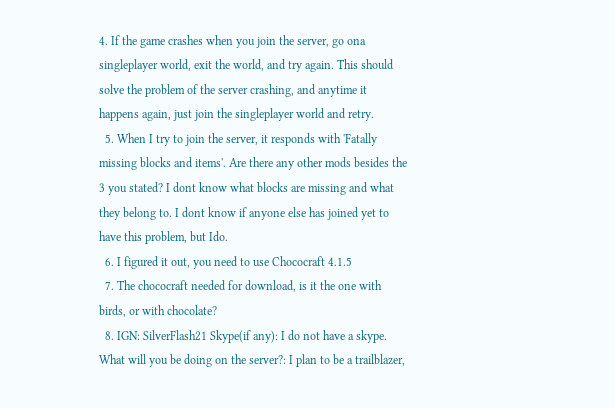4. If the game crashes when you join the server, go ona singleplayer world, exit the world, and try again. This should solve the problem of the server crashing, and anytime it happens again, just join the singleplayer world and retry.
  5. When I try to join the server, it responds with 'Fatally missing blocks and items'. Are there any other mods besides the 3 you stated? I dont know what blocks are missing and what they belong to. I dont know if anyone else has joined yet to have this problem, but Ido.
  6. I figured it out, you need to use Chococraft 4.1.5
  7. The chococraft needed for download, is it the one with birds, or with chocolate?
  8. IGN: SilverFlash21 Skype(if any): I do not have a skype. What will you be doing on the server?: I plan to be a trailblazer,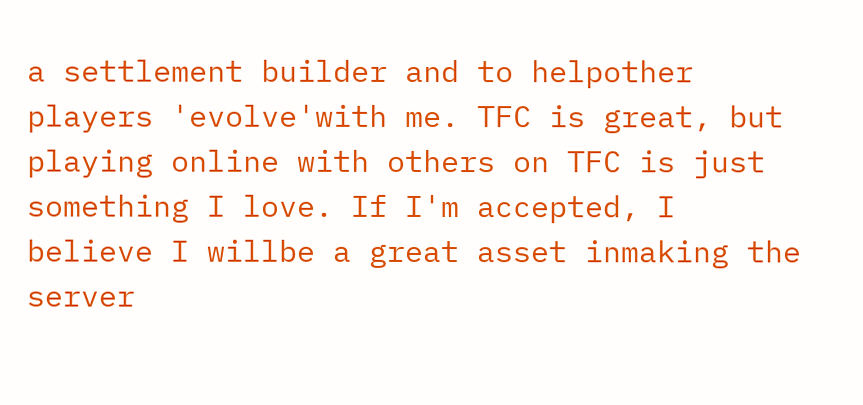a settlement builder and to helpother players 'evolve'with me. TFC is great, but playing online with others on TFC is just something I love. If I'm accepted, I believe I willbe a great asset inmaking the server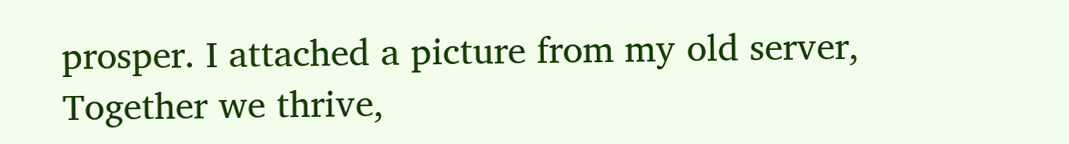prosper. I attached a picture from my old server, Together we thrive,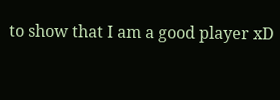to show that I am a good player xD